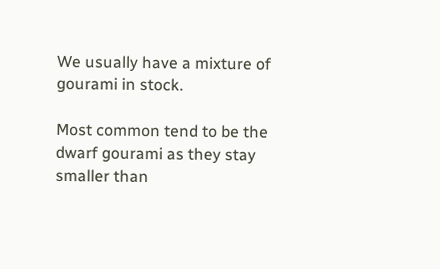We usually have a mixture of gourami in stock.

Most common tend to be the dwarf gourami as they stay smaller than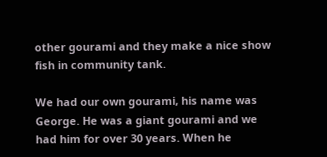other gourami and they make a nice show fish in community tank.

We had our own gourami, his name was George. He was a giant gourami and we had him for over 30 years. When he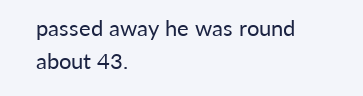passed away he was round about 43.